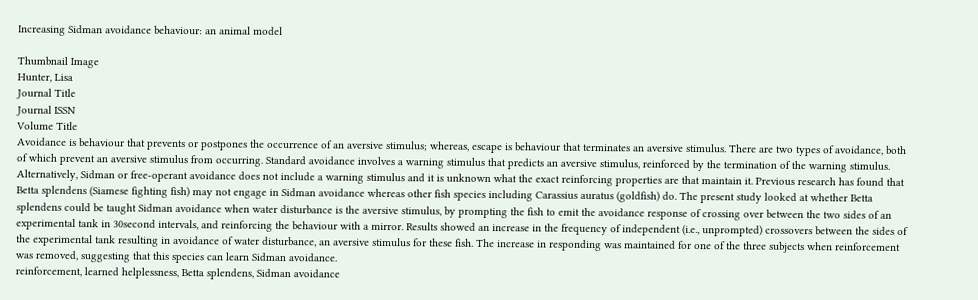Increasing Sidman avoidance behaviour: an animal model

Thumbnail Image
Hunter, Lisa
Journal Title
Journal ISSN
Volume Title
Avoidance is behaviour that prevents or postpones the occurrence of an aversive stimulus; whereas, escape is behaviour that terminates an aversive stimulus. There are two types of avoidance, both of which prevent an aversive stimulus from occurring. Standard avoidance involves a warning stimulus that predicts an aversive stimulus, reinforced by the termination of the warning stimulus. Alternatively, Sidman or free-operant avoidance does not include a warning stimulus and it is unknown what the exact reinforcing properties are that maintain it. Previous research has found that Betta splendens (Siamese fighting fish) may not engage in Sidman avoidance whereas other fish species including Carassius auratus (goldfish) do. The present study looked at whether Betta splendens could be taught Sidman avoidance when water disturbance is the aversive stimulus, by prompting the fish to emit the avoidance response of crossing over between the two sides of an experimental tank in 30second intervals, and reinforcing the behaviour with a mirror. Results showed an increase in the frequency of independent (i.e., unprompted) crossovers between the sides of the experimental tank resulting in avoidance of water disturbance, an aversive stimulus for these fish. The increase in responding was maintained for one of the three subjects when reinforcement was removed, suggesting that this species can learn Sidman avoidance.
reinforcement, learned helplessness, Betta splendens, Sidman avoidance